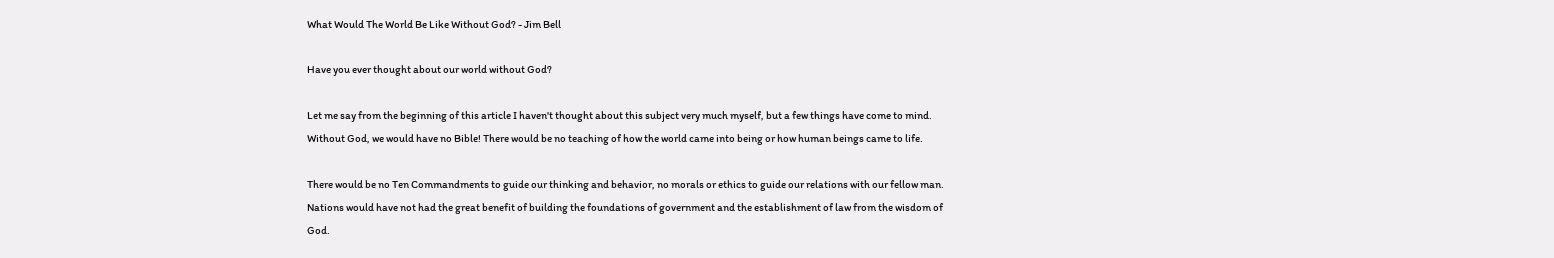What Would The World Be Like Without God? - Jim Bell

Have you ever thought about our world without God?

Let me say from the beginning of this article I haven't thought about this subject very much myself, but a few things have come to mind. Without God, we would have no Bible! There would be no teaching of how the world came into being or how human beings came to life.

There would be no Ten Commandments to guide our thinking and behavior, no morals or ethics to guide our relations with our fellow man. Nations would have not had the great benefit of building the foundations of government and the establishment of law from the wisdom of God.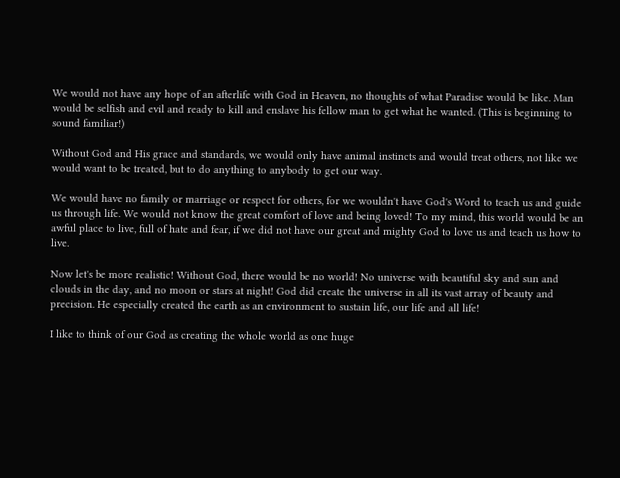We would not have any hope of an afterlife with God in Heaven, no thoughts of what Paradise would be like. Man would be selfish and evil and ready to kill and enslave his fellow man to get what he wanted. (This is beginning to sound familiar!)

Without God and His grace and standards, we would only have animal instincts and would treat others, not like we would want to be treated, but to do anything to anybody to get our way.

We would have no family or marriage or respect for others, for we wouldn't have God's Word to teach us and guide us through life. We would not know the great comfort of love and being loved! To my mind, this world would be an awful place to live, full of hate and fear, if we did not have our great and mighty God to love us and teach us how to live.

Now let's be more realistic! Without God, there would be no world! No universe with beautiful sky and sun and clouds in the day, and no moon or stars at night! God did create the universe in all its vast array of beauty and precision. He especially created the earth as an environment to sustain life, our life and all life!

I like to think of our God as creating the whole world as one huge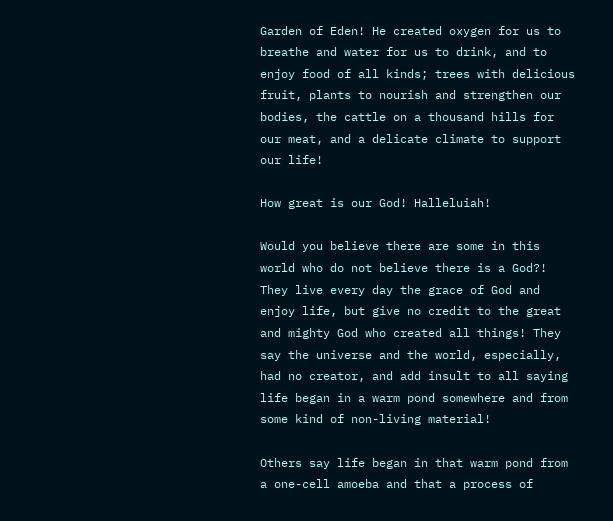Garden of Eden! He created oxygen for us to breathe and water for us to drink, and to enjoy food of all kinds; trees with delicious fruit, plants to nourish and strengthen our bodies, the cattle on a thousand hills for our meat, and a delicate climate to support our life!

How great is our God! Halleluiah!

Would you believe there are some in this world who do not believe there is a God?! They live every day the grace of God and enjoy life, but give no credit to the great and mighty God who created all things! They say the universe and the world, especially, had no creator, and add insult to all saying life began in a warm pond somewhere and from some kind of non-living material!

Others say life began in that warm pond from a one-cell amoeba and that a process of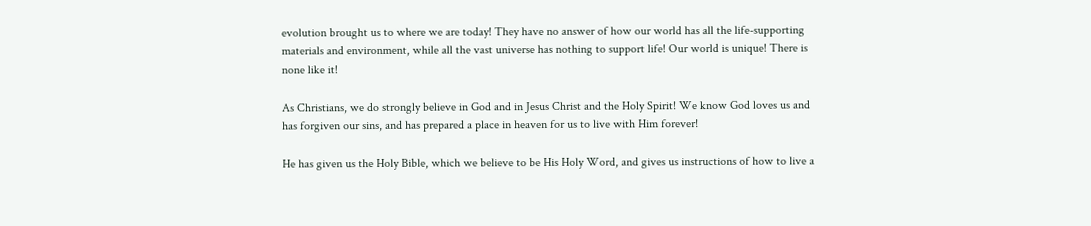evolution brought us to where we are today! They have no answer of how our world has all the life-supporting materials and environment, while all the vast universe has nothing to support life! Our world is unique! There is none like it!

As Christians, we do strongly believe in God and in Jesus Christ and the Holy Spirit! We know God loves us and has forgiven our sins, and has prepared a place in heaven for us to live with Him forever!

He has given us the Holy Bible, which we believe to be His Holy Word, and gives us instructions of how to live a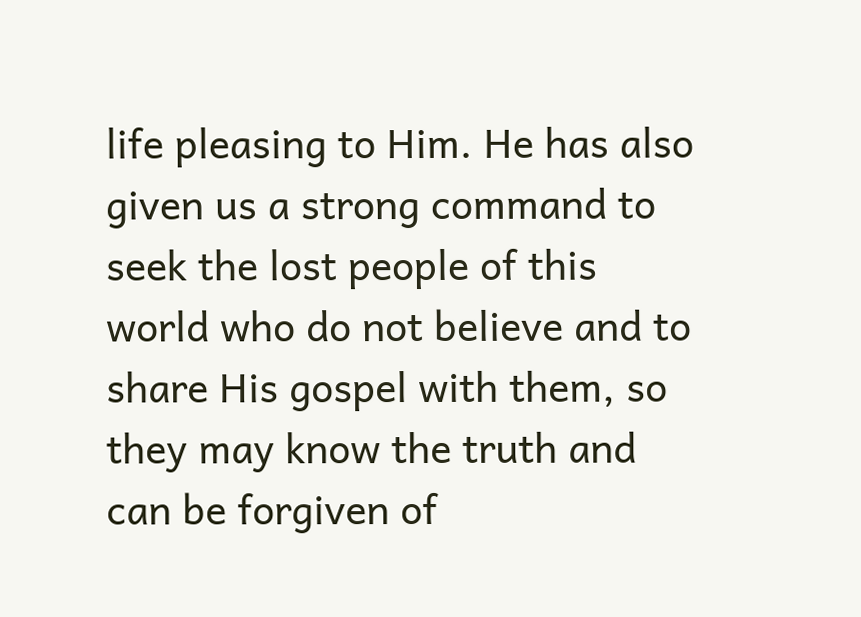life pleasing to Him. He has also given us a strong command to seek the lost people of this world who do not believe and to share His gospel with them, so they may know the truth and can be forgiven of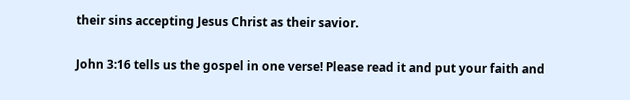their sins accepting Jesus Christ as their savior.

John 3:16 tells us the gospel in one verse! Please read it and put your faith and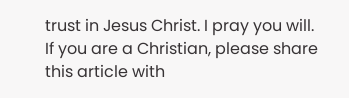trust in Jesus Christ. I pray you will. If you are a Christian, please share this article with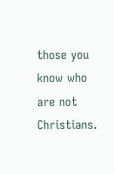those you know who are not Christians.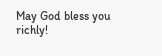May God bless you richly!